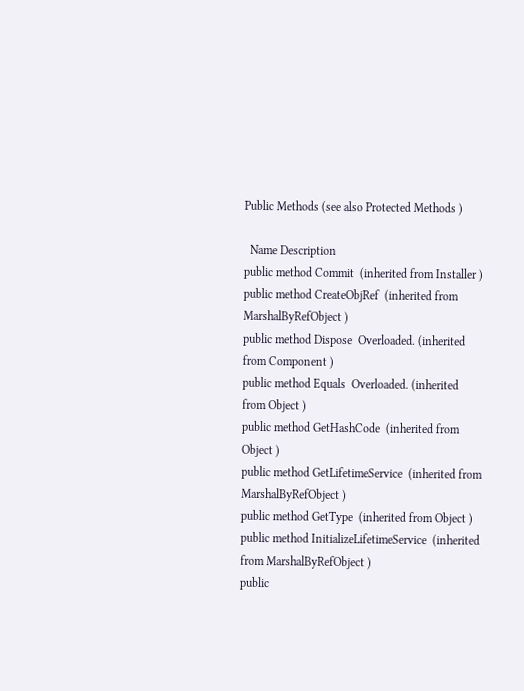Public Methods (see also Protected Methods )

  Name Description
public method Commit  (inherited from Installer )
public method CreateObjRef  (inherited from MarshalByRefObject )
public method Dispose  Overloaded. (inherited from Component )
public method Equals  Overloaded. (inherited from Object )
public method GetHashCode  (inherited from Object )
public method GetLifetimeService  (inherited from MarshalByRefObject )
public method GetType  (inherited from Object )
public method InitializeLifetimeService  (inherited from MarshalByRefObject )
public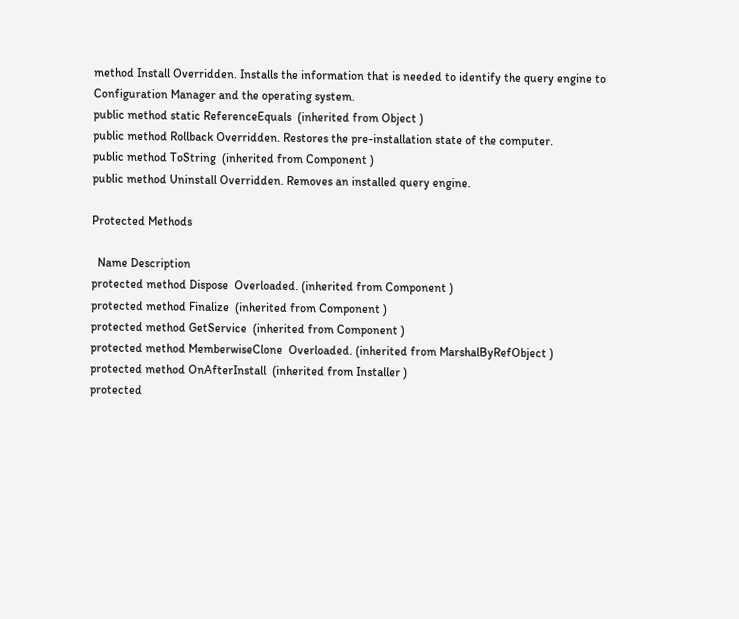method Install Overridden. Installs the information that is needed to identify the query engine to Configuration Manager and the operating system.
public method static ReferenceEquals  (inherited from Object )
public method Rollback Overridden. Restores the pre-installation state of the computer.
public method ToString  (inherited from Component )
public method Uninstall Overridden. Removes an installed query engine.

Protected Methods

  Name Description
protected method Dispose  Overloaded. (inherited from Component )
protected method Finalize  (inherited from Component )
protected method GetService  (inherited from Component )
protected method MemberwiseClone  Overloaded. (inherited from MarshalByRefObject )
protected method OnAfterInstall  (inherited from Installer )
protected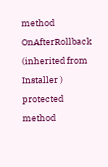method OnAfterRollback  (inherited from Installer )
protected method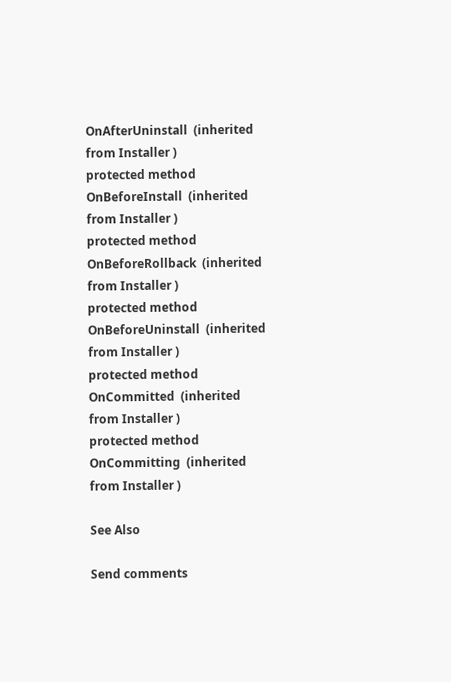OnAfterUninstall  (inherited from Installer )
protected method OnBeforeInstall  (inherited from Installer )
protected method OnBeforeRollback  (inherited from Installer )
protected method OnBeforeUninstall  (inherited from Installer )
protected method OnCommitted  (inherited from Installer )
protected method OnCommitting  (inherited from Installer )

See Also

Send comments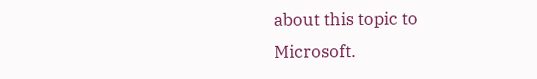about this topic to Microsoft.